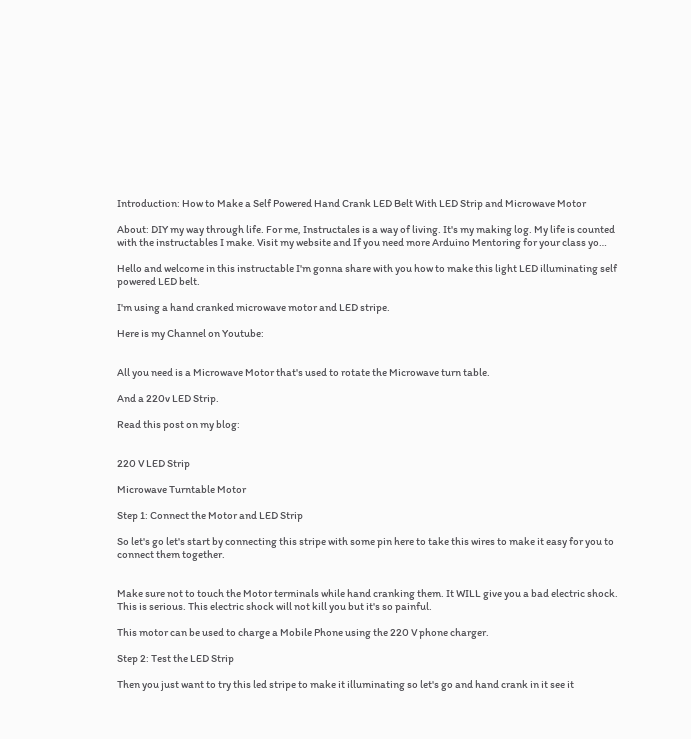Introduction: How to Make a Self Powered Hand Crank LED Belt With LED Strip and Microwave Motor

About: DIY my way through life. For me, Instructales is a way of living. It's my making log. My life is counted with the instructables I make. Visit my website and If you need more Arduino Mentoring for your class yo…

Hello and welcome in this instructable I'm gonna share with you how to make this light LED illuminating self powered LED belt.

I'm using a hand cranked microwave motor and LED stripe.

Here is my Channel on Youtube:


All you need is a Microwave Motor that's used to rotate the Microwave turn table.

And a 220v LED Strip.

Read this post on my blog:


220 V LED Strip

Microwave Turntable Motor

Step 1: Connect the Motor and LED Strip

So let's go let's start by connecting this stripe with some pin here to take this wires to make it easy for you to connect them together.


Make sure not to touch the Motor terminals while hand cranking them. It WILL give you a bad electric shock. This is serious. This electric shock will not kill you but it's so painful.

This motor can be used to charge a Mobile Phone using the 220 V phone charger.

Step 2: Test the LED Strip

Then you just want to try this led stripe to make it illuminating so let's go and hand crank in it see it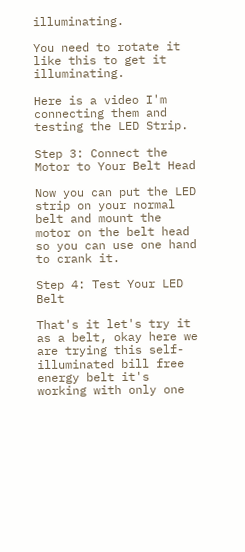illuminating.

You need to rotate it like this to get it illuminating.

Here is a video I'm connecting them and testing the LED Strip.

Step 3: Connect the Motor to Your Belt Head

Now you can put the LED strip on your normal belt and mount the motor on the belt head so you can use one hand to crank it.

Step 4: Test Your LED Belt

That's it let's try it as a belt, okay here we are trying this self-illuminated bill free energy belt it's working with only one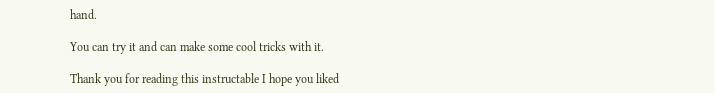hand.

You can try it and can make some cool tricks with it.

Thank you for reading this instructable I hope you liked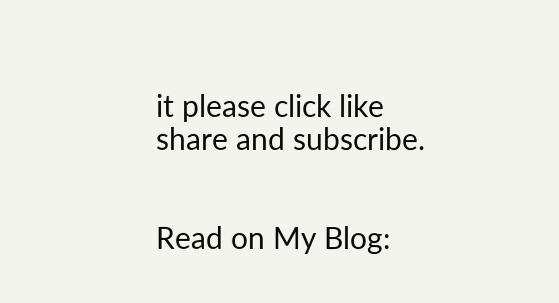it please click like share and subscribe.


Read on My Blog: